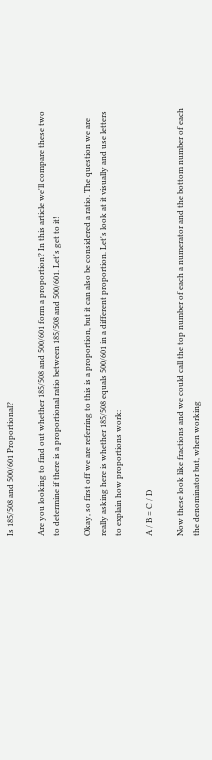Is 185/508 and 500/601 Proportional?

Are you looking to find out whether 185/508 and 500/601 form a proportion? In this article we'll compare these two to determine if there is a proportional ratio between 185/508 and 500/601. Let's get to it!

Okay, so first off we are referring to this is a proportion, but it can also be considered a ratio. The question we are really asking here is whether 185/508 equals 500/601 in a different proportion. Let's look at it visually and use letters to explain how proportions work:

A / B = C / D

Now these look like fractions and we could call the top number of each a numerator and the bottom number of each the denominator but, when working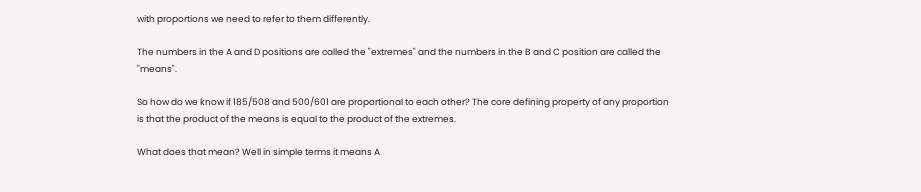with proportions we need to refer to them differently.

The numbers in the A and D positions are called the "extremes" and the numbers in the B and C position are called the "means".

So how do we know if 185/508 and 500/601 are proportional to each other? The core defining property of any proportion is that the product of the means is equal to the product of the extremes.

What does that mean? Well in simple terms it means A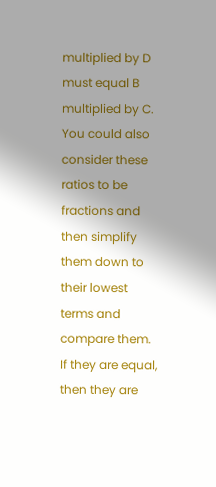multiplied by D must equal B multiplied by C. You could also consider these ratios to be fractions and then simplify them down to their lowest terms and compare them. If they are equal, then they are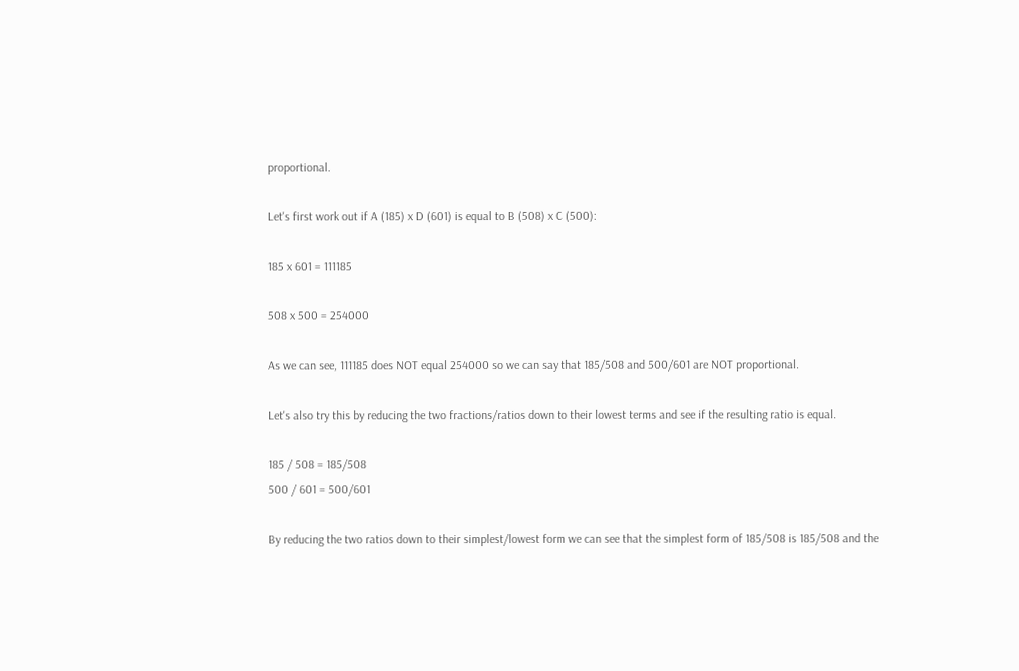proportional.

Let's first work out if A (185) x D (601) is equal to B (508) x C (500):

185 x 601 = 111185

508 x 500 = 254000

As we can see, 111185 does NOT equal 254000 so we can say that 185/508 and 500/601 are NOT proportional.

Let's also try this by reducing the two fractions/ratios down to their lowest terms and see if the resulting ratio is equal.

185 / 508 = 185/508
500 / 601 = 500/601

By reducing the two ratios down to their simplest/lowest form we can see that the simplest form of 185/508 is 185/508 and the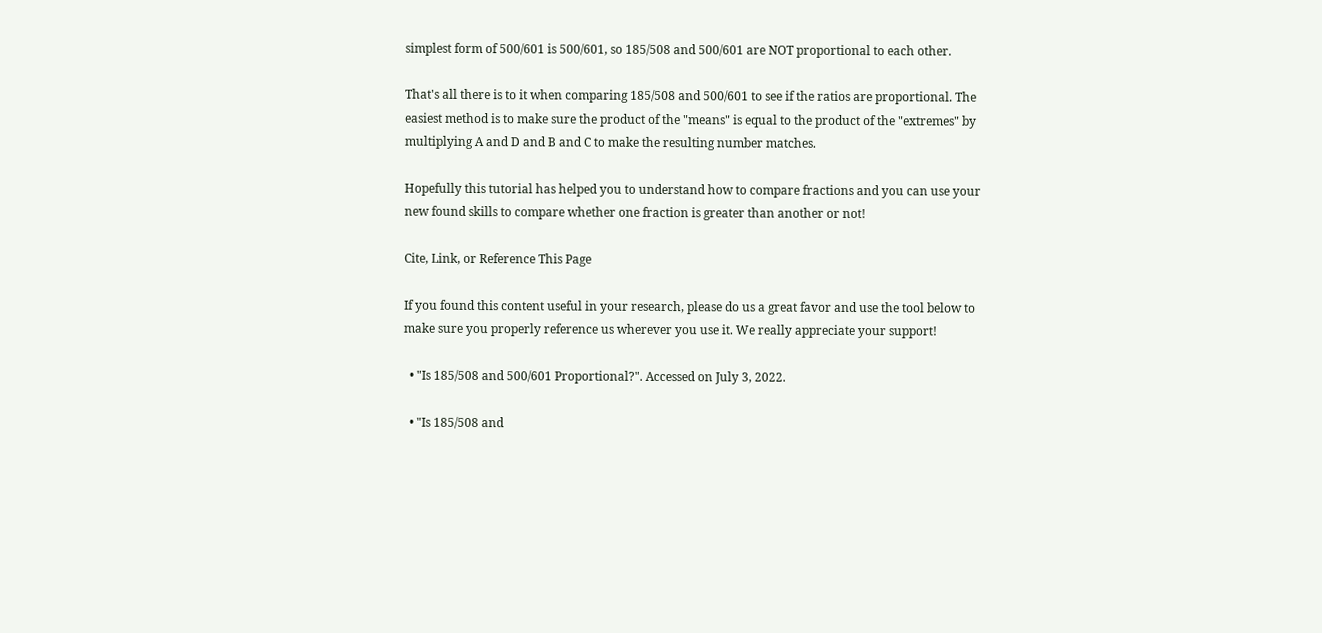simplest form of 500/601 is 500/601, so 185/508 and 500/601 are NOT proportional to each other.

That's all there is to it when comparing 185/508 and 500/601 to see if the ratios are proportional. The easiest method is to make sure the product of the "means" is equal to the product of the "extremes" by multiplying A and D and B and C to make the resulting number matches.

Hopefully this tutorial has helped you to understand how to compare fractions and you can use your new found skills to compare whether one fraction is greater than another or not!

Cite, Link, or Reference This Page

If you found this content useful in your research, please do us a great favor and use the tool below to make sure you properly reference us wherever you use it. We really appreciate your support!

  • "Is 185/508 and 500/601 Proportional?". Accessed on July 3, 2022.

  • "Is 185/508 and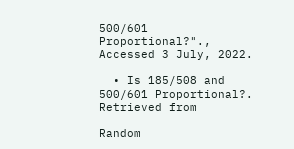500/601 Proportional?"., Accessed 3 July, 2022.

  • Is 185/508 and 500/601 Proportional?. Retrieved from

Random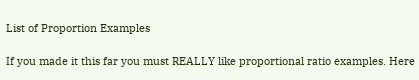List of Proportion Examples

If you made it this far you must REALLY like proportional ratio examples. Here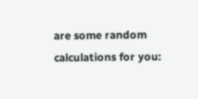are some random calculations for you: